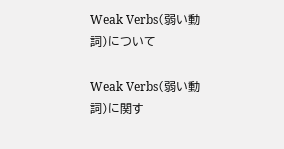Weak Verbs(弱い動詞)について

Weak Verbs(弱い動詞)に関す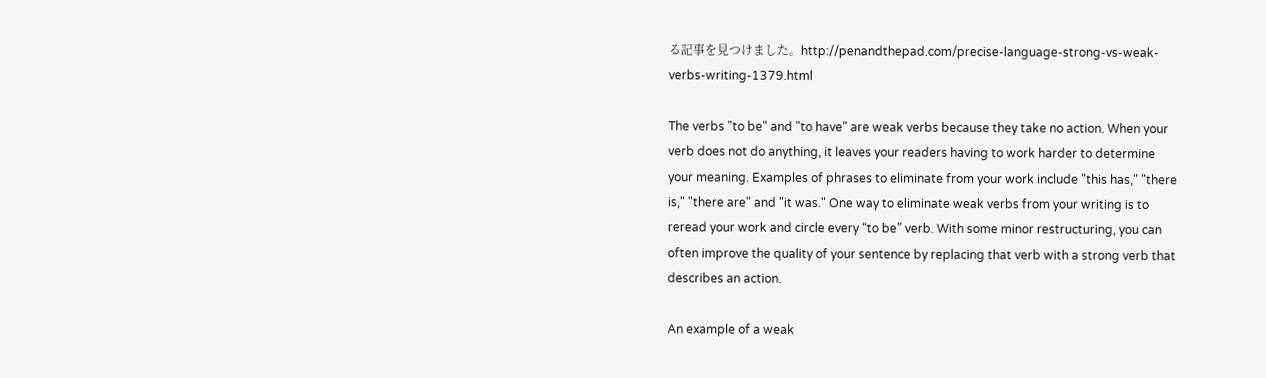る記事を見つけました。http://penandthepad.com/precise-language-strong-vs-weak-verbs-writing-1379.html

The verbs "to be" and "to have" are weak verbs because they take no action. When your verb does not do anything, it leaves your readers having to work harder to determine your meaning. Examples of phrases to eliminate from your work include "this has," "there is," "there are" and "it was." One way to eliminate weak verbs from your writing is to reread your work and circle every “to be” verb. With some minor restructuring, you can often improve the quality of your sentence by replacing that verb with a strong verb that describes an action.

An example of a weak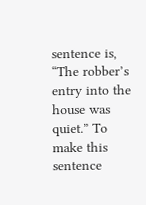sentence is, “The robber’s entry into the house was quiet.” To make this sentence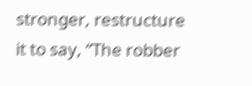stronger, restructure it to say, “The robber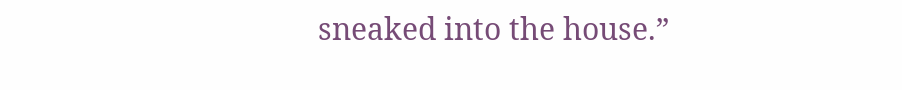sneaked into the house.”